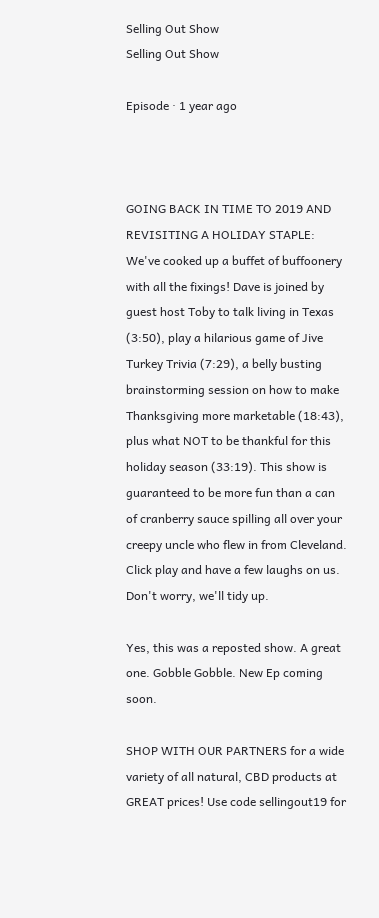Selling Out Show
Selling Out Show

Episode · 1 year ago



GOING BACK IN TIME TO 2019 AND REVISITING A HOLIDAY STAPLE: We've cooked up a buffet of buffoonery with all the fixings! Dave is joined by guest host Toby to talk living in Texas (3:50), play a hilarious game of Jive Turkey Trivia (7:29), a belly busting brainstorming session on how to make Thanksgiving more marketable (18:43), plus what NOT to be thankful for this holiday season (33:19). This show is guaranteed to be more fun than a can of cranberry sauce spilling all over your creepy uncle who flew in from Cleveland. Click play and have a few laughs on us. Don't worry, we'll tidy up.

Yes, this was a reposted show. A great one. Gobble Gobble. New Ep coming soon.

SHOP WITH OUR PARTNERS for a wide variety of all natural, CBD products at GREAT prices! Use code sellingout19 for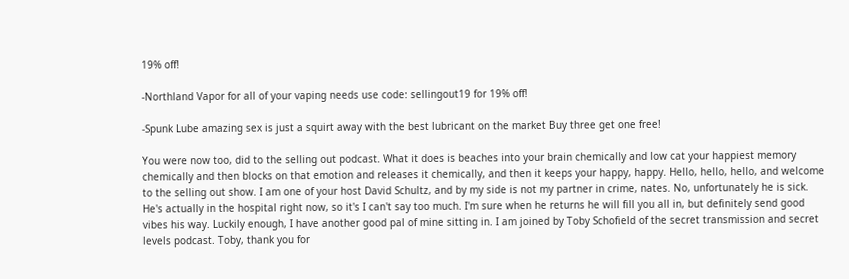19% off!

-Northland Vapor for all of your vaping needs use code: sellingout19 for 19% off!

-Spunk Lube amazing sex is just a squirt away with the best lubricant on the market Buy three get one free!

You were now too, did to the selling out podcast. What it does is beaches into your brain chemically and low cat your happiest memory chemically and then blocks on that emotion and releases it chemically, and then it keeps your happy, happy. Hello, hello, hello, and welcome to the selling out show. I am one of your host David Schultz, and by my side is not my partner in crime, nates. No, unfortunately he is sick. He's actually in the hospital right now, so it's I can't say too much. I'm sure when he returns he will fill you all in, but definitely send good vibes his way. Luckily enough, I have another good pal of mine sitting in. I am joined by Toby Schofield of the secret transmission and secret levels podcast. Toby, thank you for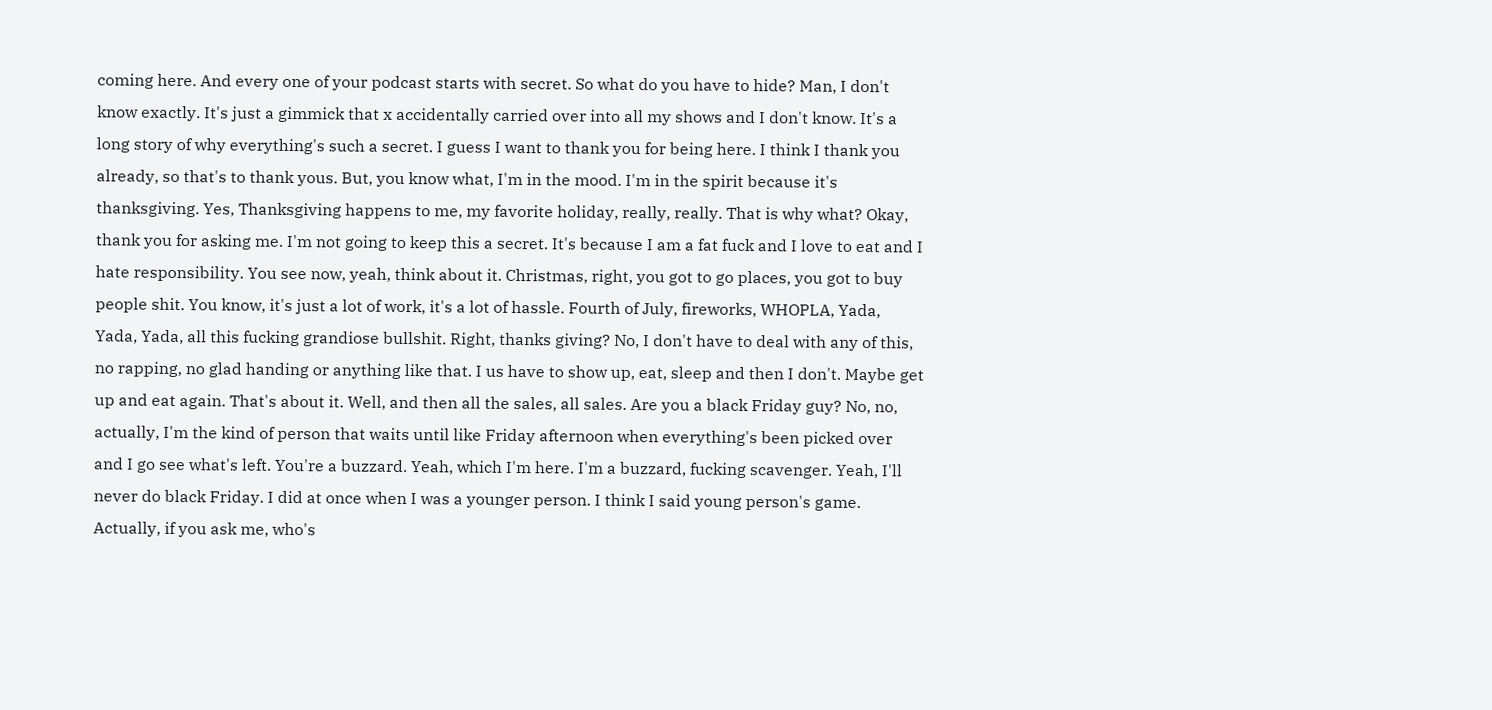coming here. And every one of your podcast starts with secret. So what do you have to hide? Man, I don't know exactly. It's just a gimmick that x accidentally carried over into all my shows and I don't know. It's a long story of why everything's such a secret. I guess I want to thank you for being here. I think I thank you already, so that's to thank yous. But, you know what, I'm in the mood. I'm in the spirit because it's thanksgiving. Yes, Thanksgiving happens to me, my favorite holiday, really, really. That is why what? Okay, thank you for asking me. I'm not going to keep this a secret. It's because I am a fat fuck and I love to eat and I hate responsibility. You see now, yeah, think about it. Christmas, right, you got to go places, you got to buy people shit. You know, it's just a lot of work, it's a lot of hassle. Fourth of July, fireworks, WHOPLA, Yada, Yada, Yada, all this fucking grandiose bullshit. Right, thanks giving? No, I don't have to deal with any of this, no rapping, no glad handing or anything like that. I us have to show up, eat, sleep and then I don't. Maybe get up and eat again. That's about it. Well, and then all the sales, all sales. Are you a black Friday guy? No, no, actually, I'm the kind of person that waits until like Friday afternoon when everything's been picked over and I go see what's left. You're a buzzard. Yeah, which I'm here. I'm a buzzard, fucking scavenger. Yeah, I'll never do black Friday. I did at once when I was a younger person. I think I said young person's game. Actually, if you ask me, who's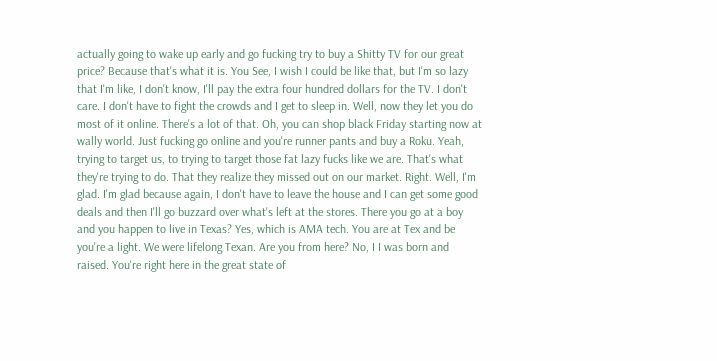actually going to wake up early and go fucking try to buy a Shitty TV for our great price? Because that's what it is. You See, I wish I could be like that, but I'm so lazy that I'm like, I don't know, I'll pay the extra four hundred dollars for the TV. I don't care. I don't have to fight the crowds and I get to sleep in. Well, now they let you do most of it online. There's a lot of that. Oh, you can shop black Friday starting now at wally world. Just fucking go online and you're runner pants and buy a Roku. Yeah, trying to target us, to trying to target those fat lazy fucks like we are. That's what they're trying to do. That they realize they missed out on our market. Right. Well, I'm glad. I'm glad because again, I don't have to leave the house and I can get some good deals and then I'll go buzzard over what's left at the stores. There you go at a boy and you happen to live in Texas? Yes, which is AMA tech. You are at Tex and be you're a light. We were lifelong Texan. Are you from here? No, I I was born and raised. You're right here in the great state of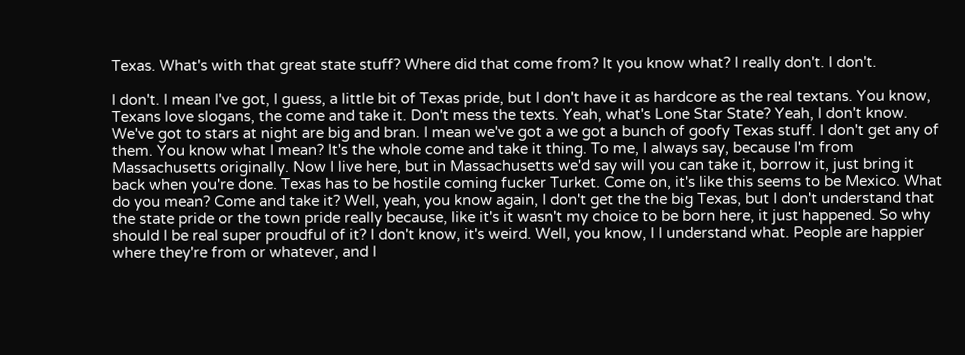Texas. What's with that great state stuff? Where did that come from? It you know what? I really don't. I don't.

I don't. I mean I've got, I guess, a little bit of Texas pride, but I don't have it as hardcore as the real textans. You know, Texans love slogans, the come and take it. Don't mess the texts. Yeah, what's Lone Star State? Yeah, I don't know. We've got to stars at night are big and bran. I mean we've got a we got a bunch of goofy Texas stuff. I don't get any of them. You know what I mean? It's the whole come and take it thing. To me, I always say, because I'm from Massachusetts originally. Now I live here, but in Massachusetts we'd say will you can take it, borrow it, just bring it back when you're done. Texas has to be hostile coming fucker Turket. Come on, it's like this seems to be Mexico. What do you mean? Come and take it? Well, yeah, you know again, I don't get the the big Texas, but I don't understand that the state pride or the town pride really because, like it's it wasn't my choice to be born here, it just happened. So why should I be real super proudful of it? I don't know, it's weird. Well, you know, I I understand what. People are happier where they're from or whatever, and I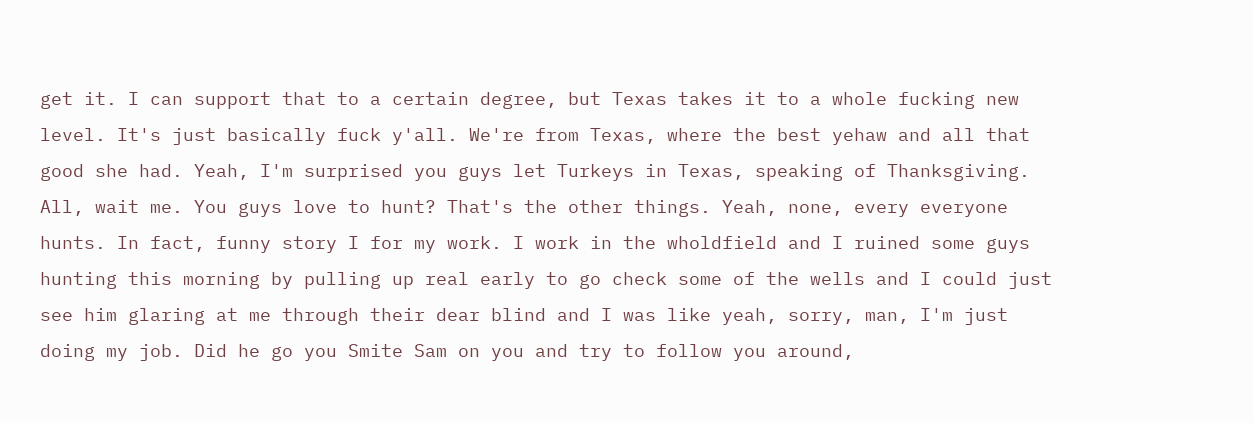get it. I can support that to a certain degree, but Texas takes it to a whole fucking new level. It's just basically fuck y'all. We're from Texas, where the best yehaw and all that good she had. Yeah, I'm surprised you guys let Turkeys in Texas, speaking of Thanksgiving. All, wait me. You guys love to hunt? That's the other things. Yeah, none, every everyone hunts. In fact, funny story I for my work. I work in the wholdfield and I ruined some guys hunting this morning by pulling up real early to go check some of the wells and I could just see him glaring at me through their dear blind and I was like yeah, sorry, man, I'm just doing my job. Did he go you Smite Sam on you and try to follow you around,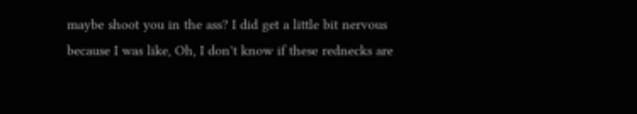maybe shoot you in the ass? I did get a little bit nervous because I was like, Oh, I don't know if these rednecks are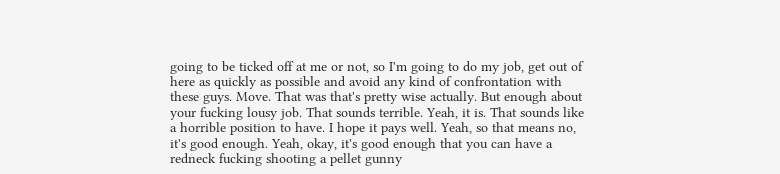going to be ticked off at me or not, so I'm going to do my job, get out of here as quickly as possible and avoid any kind of confrontation with these guys. Move. That was that's pretty wise actually. But enough about your fucking lousy job. That sounds terrible. Yeah, it is. That sounds like a horrible position to have. I hope it pays well. Yeah, so that means no, it's good enough. Yeah, okay, it's good enough that you can have a redneck fucking shooting a pellet gunny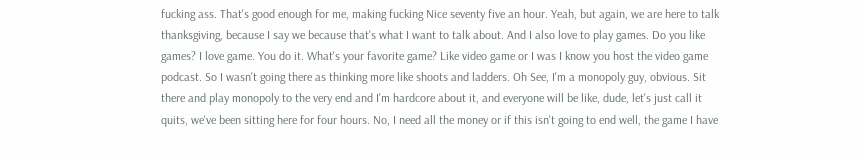fucking ass. That's good enough for me, making fucking Nice seventy five an hour. Yeah, but again, we are here to talk thanksgiving, because I say we because that's what I want to talk about. And I also love to play games. Do you like games? I love game. You do it. What's your favorite game? Like video game or I was I know you host the video game podcast. So I wasn't going there as thinking more like shoots and ladders. Oh See, I'm a monopoly guy, obvious. Sit there and play monopoly to the very end and I'm hardcore about it, and everyone will be like, dude, let's just call it quits, we've been sitting here for four hours. No, I need all the money or if this isn't going to end well, the game I have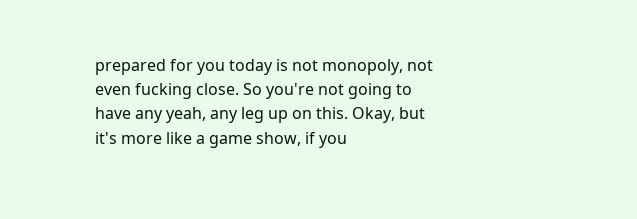prepared for you today is not monopoly, not even fucking close. So you're not going to have any yeah, any leg up on this. Okay, but it's more like a game show, if you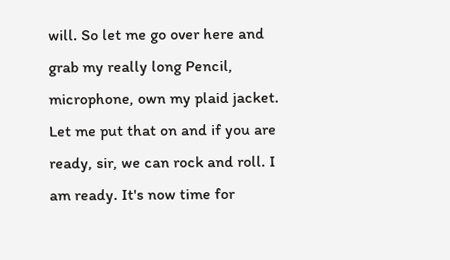will. So let me go over here and grab my really long Pencil, microphone, own my plaid jacket. Let me put that on and if you are ready, sir, we can rock and roll. I am ready. It's now time for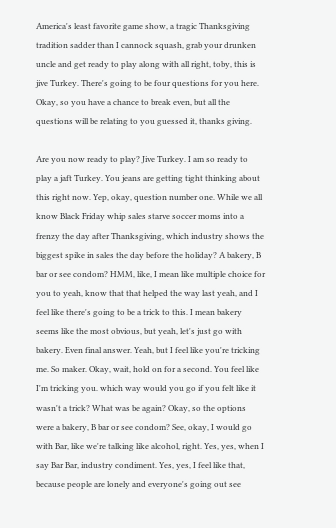America's least favorite game show, a tragic Thanksgiving tradition sadder than I cannock squash, grab your drunken uncle and get ready to play along with all right, toby, this is jive Turkey. There's going to be four questions for you here. Okay, so you have a chance to break even, but all the questions will be relating to you guessed it, thanks giving.

Are you now ready to play? Jive Turkey. I am so ready to play a jaft Turkey. You jeans are getting tight thinking about this right now. Yep, okay, question number one. While we all know Black Friday whip sales starve soccer moms into a frenzy the day after Thanksgiving, which industry shows the biggest spike in sales the day before the holiday? A bakery, B bar or see condom? HMM, like, I mean like multiple choice for you to yeah, know that that helped the way last yeah, and I feel like there's going to be a trick to this. I mean bakery seems like the most obvious, but yeah, let's just go with bakery. Even final answer. Yeah, but I feel like you're tricking me. So maker. Okay, wait, hold on for a second. You feel like I'm tricking you. which way would you go if you felt like it wasn't a trick? What was be again? Okay, so the options were a bakery, B bar or see condom? See, okay, I would go with Bar, like we're talking like alcohol, right. Yes, yes, when I say Bar Bar, industry condiment. Yes, yes, I feel like that, because people are lonely and everyone's going out see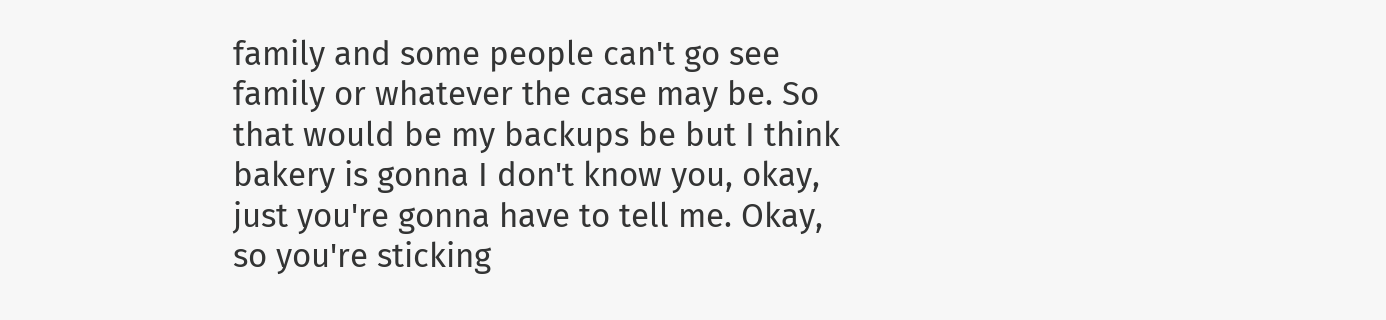family and some people can't go see family or whatever the case may be. So that would be my backups be but I think bakery is gonna I don't know you, okay, just you're gonna have to tell me. Okay, so you're sticking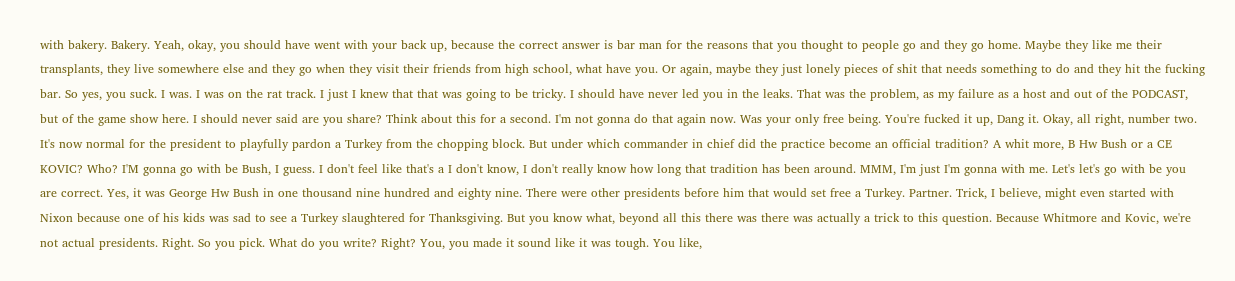with bakery. Bakery. Yeah, okay, you should have went with your back up, because the correct answer is bar man for the reasons that you thought to people go and they go home. Maybe they like me their transplants, they live somewhere else and they go when they visit their friends from high school, what have you. Or again, maybe they just lonely pieces of shit that needs something to do and they hit the fucking bar. So yes, you suck. I was. I was on the rat track. I just I knew that that was going to be tricky. I should have never led you in the leaks. That was the problem, as my failure as a host and out of the PODCAST, but of the game show here. I should never said are you share? Think about this for a second. I'm not gonna do that again now. Was your only free being. You're fucked it up, Dang it. Okay, all right, number two. It's now normal for the president to playfully pardon a Turkey from the chopping block. But under which commander in chief did the practice become an official tradition? A whit more, B Hw Bush or a CE KOVIC? Who? I'M gonna go with be Bush, I guess. I don't feel like that's a I don't know, I don't really know how long that tradition has been around. MMM, I'm just I'm gonna with me. Let's let's go with be you are correct. Yes, it was George Hw Bush in one thousand nine hundred and eighty nine. There were other presidents before him that would set free a Turkey. Partner. Trick, I believe, might even started with Nixon because one of his kids was sad to see a Turkey slaughtered for Thanksgiving. But you know what, beyond all this there was there was actually a trick to this question. Because Whitmore and Kovic, we're not actual presidents. Right. So you pick. What do you write? Right? You, you made it sound like it was tough. You like,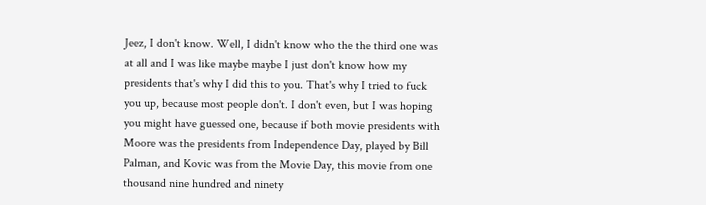Jeez, I don't know. Well, I didn't know who the the third one was at all and I was like maybe maybe I just don't know how my presidents that's why I did this to you. That's why I tried to fuck you up, because most people don't. I don't even, but I was hoping you might have guessed one, because if both movie presidents with Moore was the presidents from Independence Day, played by Bill Palman, and Kovic was from the Movie Day, this movie from one thousand nine hundred and ninety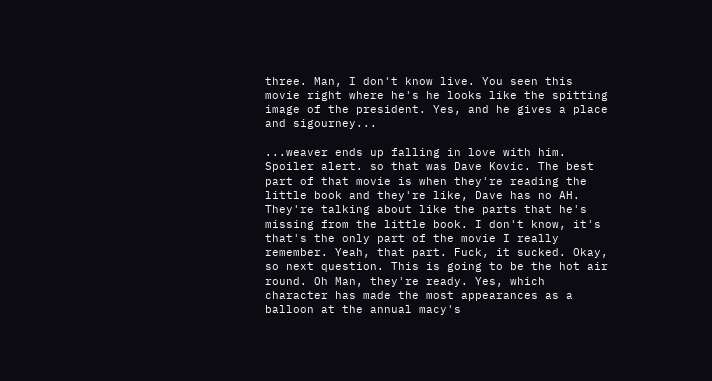three. Man, I don't know live. You seen this movie right where he's he looks like the spitting image of the president. Yes, and he gives a place and sigourney...

...weaver ends up falling in love with him. Spoiler alert. so that was Dave Kovic. The best part of that movie is when they're reading the little book and they're like, Dave has no AH. They're talking about like the parts that he's missing from the little book. I don't know, it's that's the only part of the movie I really remember. Yeah, that part. Fuck, it sucked. Okay, so next question. This is going to be the hot air round. Oh Man, they're ready. Yes, which character has made the most appearances as a balloon at the annual macy's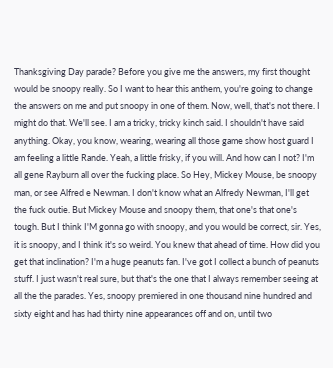Thanksgiving Day parade? Before you give me the answers, my first thought would be snoopy really. So I want to hear this anthem, you're going to change the answers on me and put snoopy in one of them. Now, well, that's not there. I might do that. We'll see. I am a tricky, tricky kinch said. I shouldn't have said anything. Okay, you know, wearing, wearing all those game show host guard I am feeling a little Rande. Yeah, a little frisky, if you will. And how can I not? I'm all gene Rayburn all over the fucking place. So Hey, Mickey Mouse, be snoopy man, or see Alfred e Newman. I don't know what an Alfredy Newman, I'll get the fuck outie. But Mickey Mouse and snoopy them, that one's that one's tough. But I think I'M gonna go with snoopy, and you would be correct, sir. Yes, it is snoopy, and I think it's so weird. You knew that ahead of time. How did you get that inclination? I'm a huge peanuts fan. I've got I collect a bunch of peanuts stuff. I just wasn't real sure, but that's the one that I always remember seeing at all the the parades. Yes, snoopy premiered in one thousand nine hundred and sixty eight and has had thirty nine appearances off and on, until two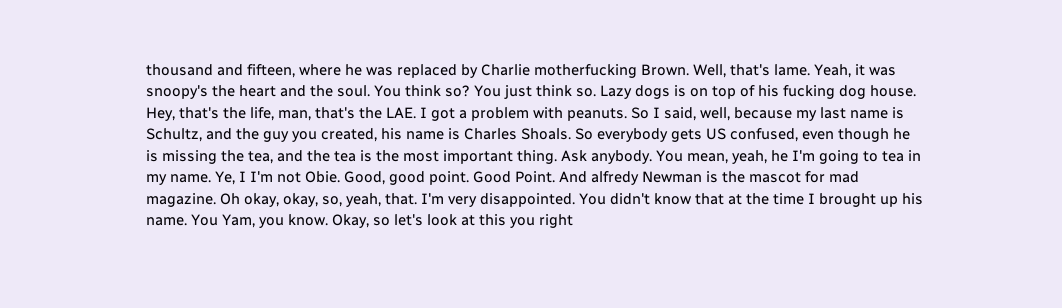thousand and fifteen, where he was replaced by Charlie motherfucking Brown. Well, that's lame. Yeah, it was snoopy's the heart and the soul. You think so? You just think so. Lazy dogs is on top of his fucking dog house. Hey, that's the life, man, that's the LAE. I got a problem with peanuts. So I said, well, because my last name is Schultz, and the guy you created, his name is Charles Shoals. So everybody gets US confused, even though he is missing the tea, and the tea is the most important thing. Ask anybody. You mean, yeah, he I'm going to tea in my name. Ye, I I'm not Obie. Good, good point. Good Point. And alfredy Newman is the mascot for mad magazine. Oh okay, okay, so, yeah, that. I'm very disappointed. You didn't know that at the time I brought up his name. You Yam, you know. Okay, so let's look at this you right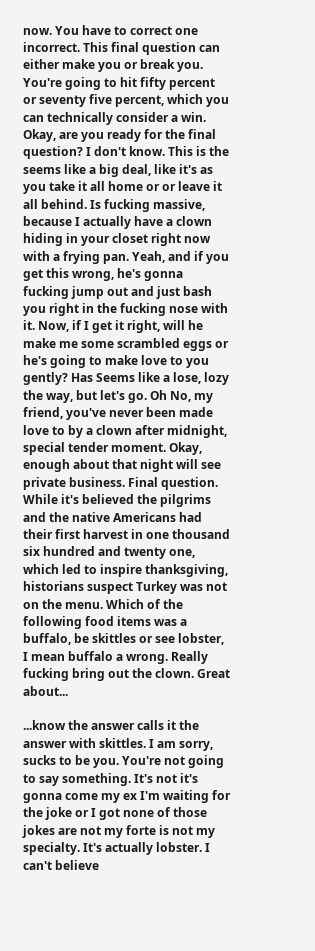now. You have to correct one incorrect. This final question can either make you or break you. You're going to hit fifty percent or seventy five percent, which you can technically consider a win. Okay, are you ready for the final question? I don't know. This is the seems like a big deal, like it's as you take it all home or or leave it all behind. Is fucking massive, because I actually have a clown hiding in your closet right now with a frying pan. Yeah, and if you get this wrong, he's gonna fucking jump out and just bash you right in the fucking nose with it. Now, if I get it right, will he make me some scrambled eggs or he's going to make love to you gently? Has Seems like a lose, lozy the way, but let's go. Oh No, my friend, you've never been made love to by a clown after midnight, special tender moment. Okay, enough about that night will see private business. Final question. While it's believed the pilgrims and the native Americans had their first harvest in one thousand six hundred and twenty one, which led to inspire thanksgiving, historians suspect Turkey was not on the menu. Which of the following food items was a buffalo, be skittles or see lobster, I mean buffalo a wrong. Really fucking bring out the clown. Great about...

...know the answer calls it the answer with skittles. I am sorry, sucks to be you. You're not going to say something. It's not it's gonna come my ex I'm waiting for the joke or I got none of those jokes are not my forte is not my specialty. It's actually lobster. I can't believe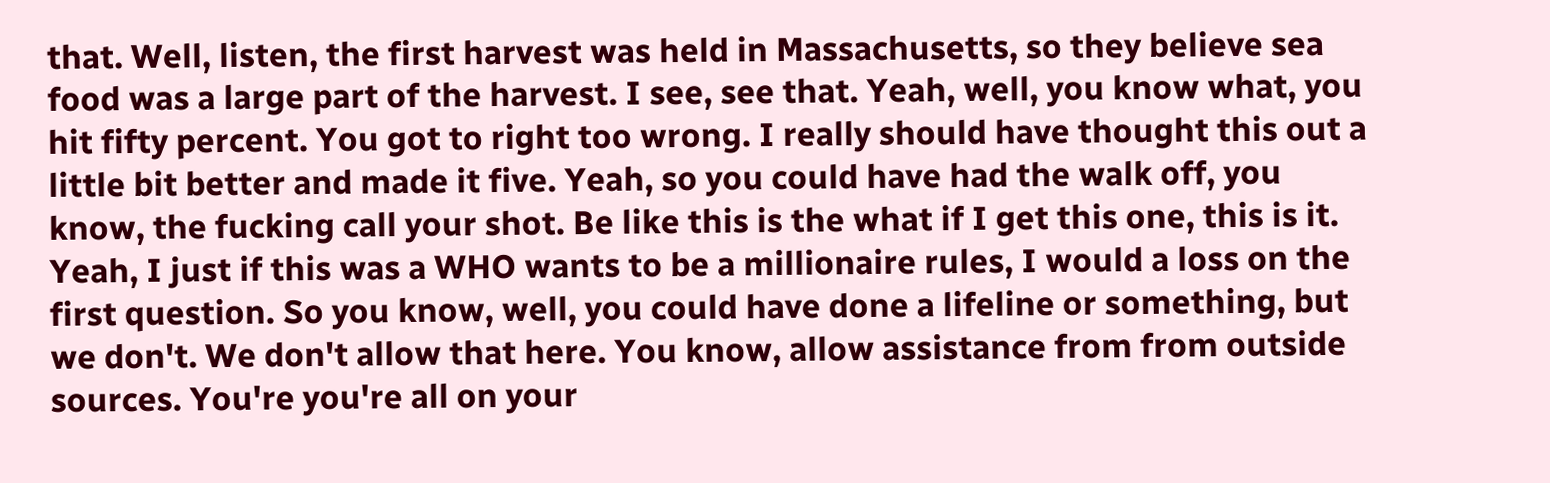that. Well, listen, the first harvest was held in Massachusetts, so they believe sea food was a large part of the harvest. I see, see that. Yeah, well, you know what, you hit fifty percent. You got to right too wrong. I really should have thought this out a little bit better and made it five. Yeah, so you could have had the walk off, you know, the fucking call your shot. Be like this is the what if I get this one, this is it. Yeah, I just if this was a WHO wants to be a millionaire rules, I would a loss on the first question. So you know, well, you could have done a lifeline or something, but we don't. We don't allow that here. You know, allow assistance from from outside sources. You're you're all on your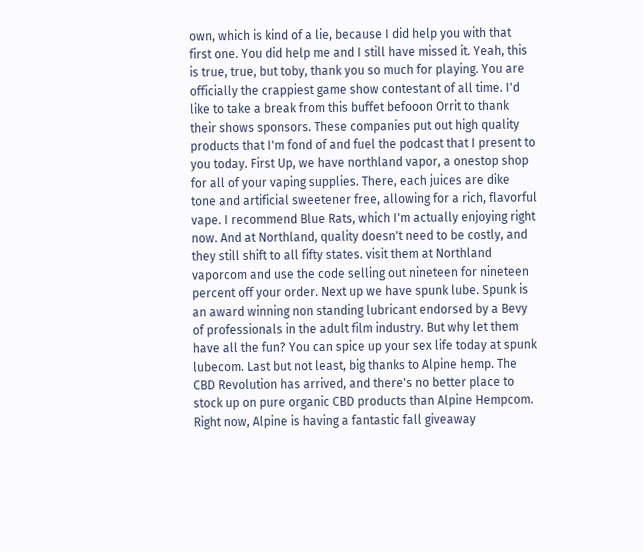own, which is kind of a lie, because I did help you with that first one. You did help me and I still have missed it. Yeah, this is true, true, but toby, thank you so much for playing. You are officially the crappiest game show contestant of all time. I'd like to take a break from this buffet befooon Orrit to thank their shows sponsors. These companies put out high quality products that I'm fond of and fuel the podcast that I present to you today. First Up, we have northland vapor, a onestop shop for all of your vaping supplies. There, each juices are dike tone and artificial sweetener free, allowing for a rich, flavorful vape. I recommend Blue Rats, which I'm actually enjoying right now. And at Northland, quality doesn't need to be costly, and they still shift to all fifty states. visit them at Northland vaporcom and use the code selling out nineteen for nineteen percent off your order. Next up we have spunk lube. Spunk is an award winning non standing lubricant endorsed by a Bevy of professionals in the adult film industry. But why let them have all the fun? You can spice up your sex life today at spunk lubecom. Last but not least, big thanks to Alpine hemp. The CBD Revolution has arrived, and there's no better place to stock up on pure organic CBD products than Alpine Hempcom. Right now, Alpine is having a fantastic fall giveaway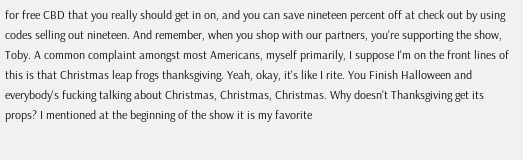for free CBD that you really should get in on, and you can save nineteen percent off at check out by using codes selling out nineteen. And remember, when you shop with our partners, you're supporting the show, Toby. A common complaint amongst most Americans, myself primarily, I suppose I'm on the front lines of this is that Christmas leap frogs thanksgiving. Yeah, okay, it's like I rite. You Finish Halloween and everybody's fucking talking about Christmas, Christmas, Christmas. Why doesn't Thanksgiving get its props? I mentioned at the beginning of the show it is my favorite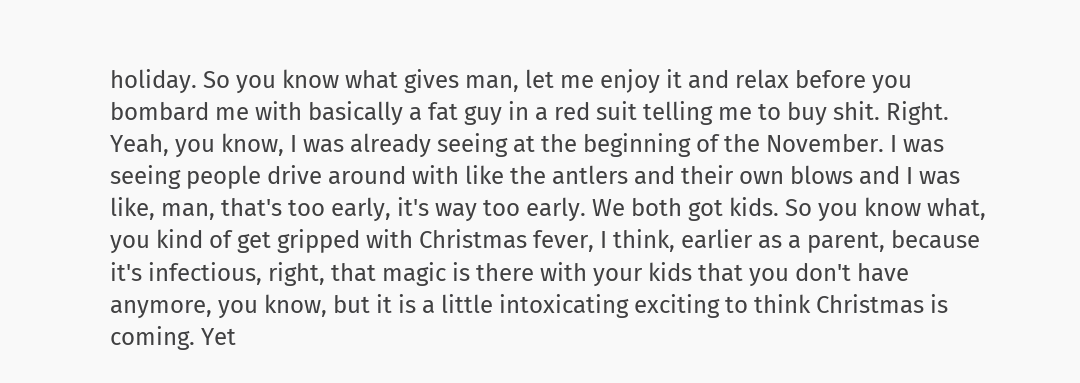holiday. So you know what gives man, let me enjoy it and relax before you bombard me with basically a fat guy in a red suit telling me to buy shit. Right. Yeah, you know, I was already seeing at the beginning of the November. I was seeing people drive around with like the antlers and their own blows and I was like, man, that's too early, it's way too early. We both got kids. So you know what, you kind of get gripped with Christmas fever, I think, earlier as a parent, because it's infectious, right, that magic is there with your kids that you don't have anymore, you know, but it is a little intoxicating exciting to think Christmas is coming. Yet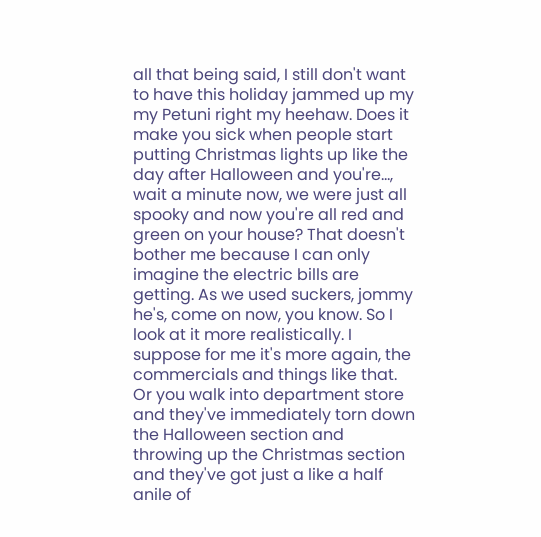all that being said, I still don't want to have this holiday jammed up my my Petuni right my heehaw. Does it make you sick when people start putting Christmas lights up like the day after Halloween and you're..., wait a minute now, we were just all spooky and now you're all red and green on your house? That doesn't bother me because I can only imagine the electric bills are getting. As we used suckers, jommy he's, come on now, you know. So I look at it more realistically. I suppose for me it's more again, the commercials and things like that. Or you walk into department store and they've immediately torn down the Halloween section and throwing up the Christmas section and they've got just a like a half anile of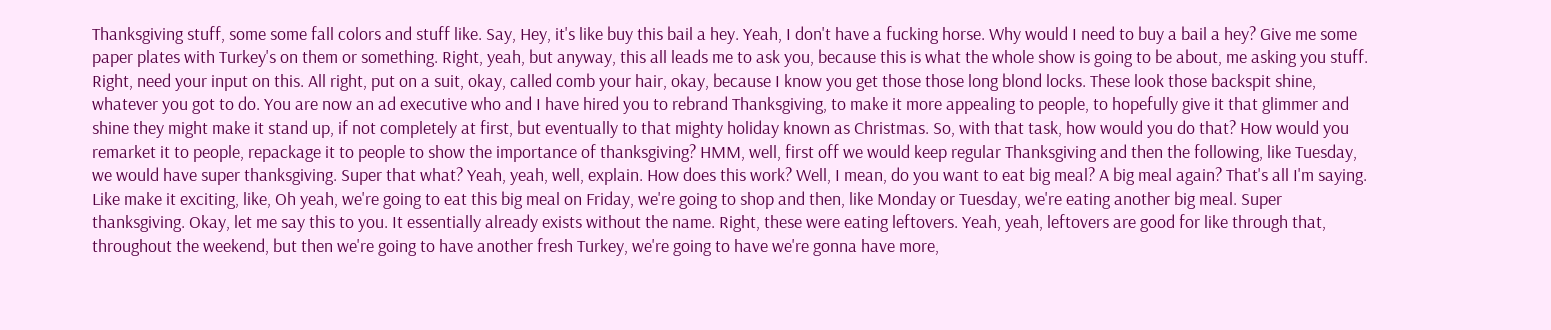Thanksgiving stuff, some some fall colors and stuff like. Say, Hey, it's like buy this bail a hey. Yeah, I don't have a fucking horse. Why would I need to buy a bail a hey? Give me some paper plates with Turkey's on them or something. Right, yeah, but anyway, this all leads me to ask you, because this is what the whole show is going to be about, me asking you stuff. Right, need your input on this. All right, put on a suit, okay, called comb your hair, okay, because I know you get those those long blond locks. These look those backspit shine, whatever you got to do. You are now an ad executive who and I have hired you to rebrand Thanksgiving, to make it more appealing to people, to hopefully give it that glimmer and shine they might make it stand up, if not completely at first, but eventually to that mighty holiday known as Christmas. So, with that task, how would you do that? How would you remarket it to people, repackage it to people to show the importance of thanksgiving? HMM, well, first off we would keep regular Thanksgiving and then the following, like Tuesday, we would have super thanksgiving. Super that what? Yeah, yeah, well, explain. How does this work? Well, I mean, do you want to eat big meal? A big meal again? That's all I'm saying. Like make it exciting, like, Oh yeah, we're going to eat this big meal on Friday, we're going to shop and then, like Monday or Tuesday, we're eating another big meal. Super thanksgiving. Okay, let me say this to you. It essentially already exists without the name. Right, these were eating leftovers. Yeah, yeah, leftovers are good for like through that, throughout the weekend, but then we're going to have another fresh Turkey, we're going to have we're gonna have more,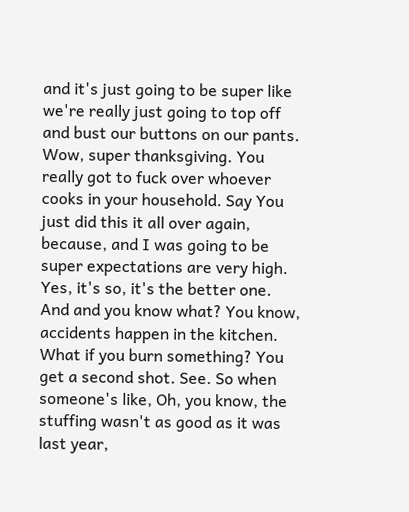and it's just going to be super like we're really just going to top off and bust our buttons on our pants. Wow, super thanksgiving. You really got to fuck over whoever cooks in your household. Say You just did this it all over again, because, and I was going to be super expectations are very high. Yes, it's so, it's the better one. And and you know what? You know, accidents happen in the kitchen. What if you burn something? You get a second shot. See. So when someone's like, Oh, you know, the stuffing wasn't as good as it was last year,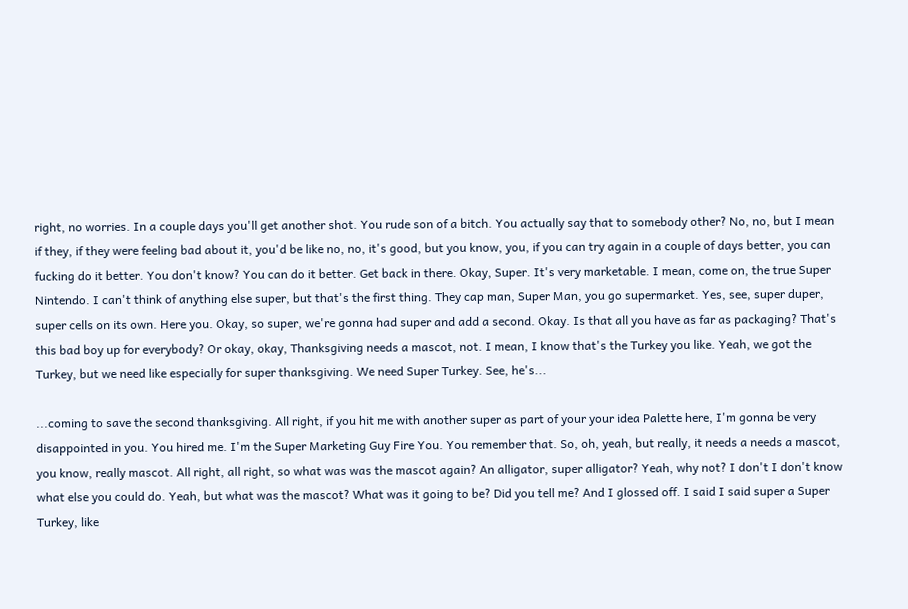right, no worries. In a couple days you'll get another shot. You rude son of a bitch. You actually say that to somebody other? No, no, but I mean if they, if they were feeling bad about it, you'd be like no, no, it's good, but you know, you, if you can try again in a couple of days better, you can fucking do it better. You don't know? You can do it better. Get back in there. Okay, Super. It's very marketable. I mean, come on, the true Super Nintendo. I can't think of anything else super, but that's the first thing. They cap man, Super Man, you go supermarket. Yes, see, super duper, super cells on its own. Here you. Okay, so super, we're gonna had super and add a second. Okay. Is that all you have as far as packaging? That's this bad boy up for everybody? Or okay, okay, Thanksgiving needs a mascot, not. I mean, I know that's the Turkey you like. Yeah, we got the Turkey, but we need like especially for super thanksgiving. We need Super Turkey. See, he's...

...coming to save the second thanksgiving. All right, if you hit me with another super as part of your your idea Palette here, I'm gonna be very disappointed in you. You hired me. I'm the Super Marketing Guy Fire You. You remember that. So, oh, yeah, but really, it needs a needs a mascot, you know, really mascot. All right, all right, so what was was the mascot again? An alligator, super alligator? Yeah, why not? I don't I don't know what else you could do. Yeah, but what was the mascot? What was it going to be? Did you tell me? And I glossed off. I said I said super a Super Turkey, like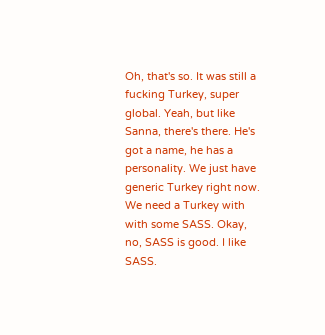Oh, that's so. It was still a fucking Turkey, super global. Yeah, but like Sanna, there's there. He's got a name, he has a personality. We just have generic Turkey right now. We need a Turkey with with some SASS. Okay, no, SASS is good. I like SASS.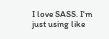I love SASS. I'm just using like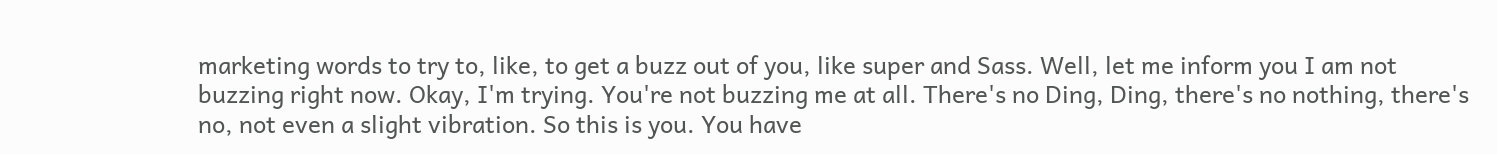marketing words to try to, like, to get a buzz out of you, like super and Sass. Well, let me inform you I am not buzzing right now. Okay, I'm trying. You're not buzzing me at all. There's no Ding, Ding, there's no nothing, there's no, not even a slight vibration. So this is you. You have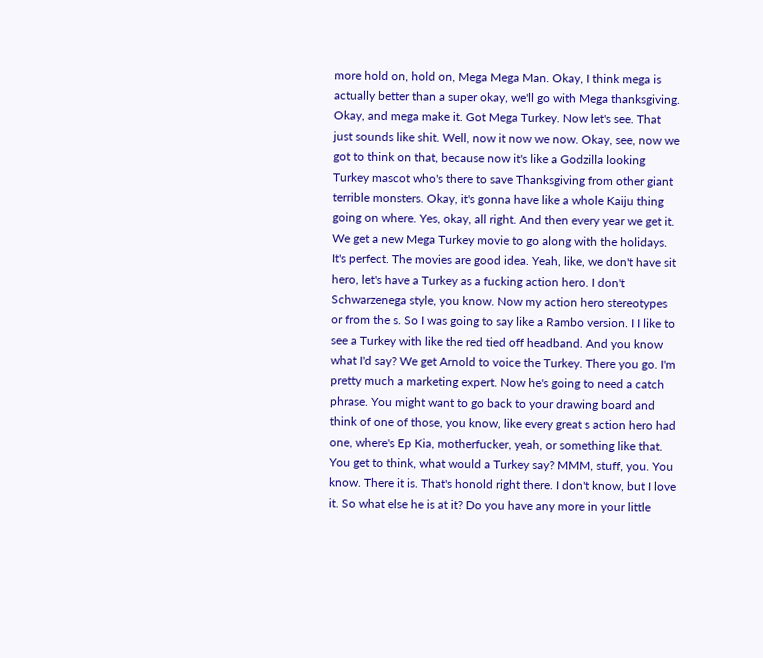more hold on, hold on, Mega Mega Man. Okay, I think mega is actually better than a super okay, we'll go with Mega thanksgiving. Okay, and mega make it. Got Mega Turkey. Now let's see. That just sounds like shit. Well, now it now we now. Okay, see, now we got to think on that, because now it's like a Godzilla looking Turkey mascot who's there to save Thanksgiving from other giant terrible monsters. Okay, it's gonna have like a whole Kaiju thing going on where. Yes, okay, all right. And then every year we get it. We get a new Mega Turkey movie to go along with the holidays. It's perfect. The movies are good idea. Yeah, like, we don't have sit hero, let's have a Turkey as a fucking action hero. I don't Schwarzenega style, you know. Now my action hero stereotypes or from the s. So I was going to say like a Rambo version. I I like to see a Turkey with like the red tied off headband. And you know what I'd say? We get Arnold to voice the Turkey. There you go. I'm pretty much a marketing expert. Now he's going to need a catch phrase. You might want to go back to your drawing board and think of one of those, you know, like every great s action hero had one, where's Ep Kia, motherfucker, yeah, or something like that. You get to think, what would a Turkey say? MMM, stuff, you. You know. There it is. That's honold right there. I don't know, but I love it. So what else he is at it? Do you have any more in your little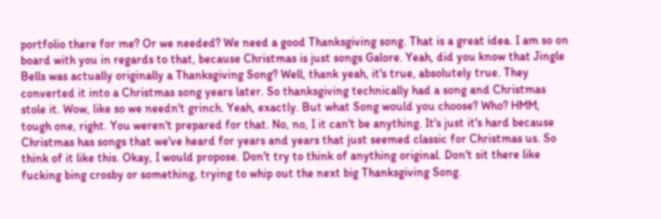portfolio there for me? Or we needed? We need a good Thanksgiving song. That is a great idea. I am so on board with you in regards to that, because Christmas is just songs Galore. Yeah, did you know that Jingle Bells was actually originally a Thanksgiving Song? Well, thank yeah, it's true, absolutely true. They converted it into a Christmas song years later. So thanksgiving technically had a song and Christmas stole it. Wow, like so we needn't grinch. Yeah, exactly. But what Song would you choose? Who? HMM, tough one, right. You weren't prepared for that. No, no, I it can't be anything. It's just it's hard because Christmas has songs that we've heard for years and years that just seemed classic for Christmas us. So think of it like this. Okay, I would propose. Don't try to think of anything original. Don't sit there like fucking bing crosby or something, trying to whip out the next big Thanksgiving Song.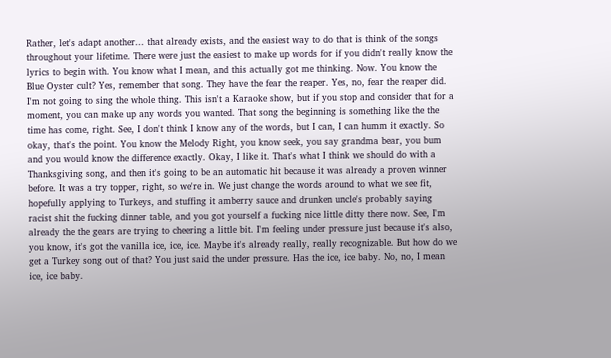Rather, let's adapt another... that already exists, and the easiest way to do that is think of the songs throughout your lifetime. There were just the easiest to make up words for if you didn't really know the lyrics to begin with. You know what I mean, and this actually got me thinking. Now. You know the Blue Oyster cult? Yes, remember that song. They have the fear the reaper. Yes, no, fear the reaper did. I'm not going to sing the whole thing. This isn't a Karaoke show, but if you stop and consider that for a moment, you can make up any words you wanted. That song the beginning is something like the the time has come, right. See, I don't think I know any of the words, but I can, I can humm it exactly. So okay, that's the point. You know the Melody Right, you know seek, you say grandma bear, you bum and you would know the difference exactly. Okay, I like it. That's what I think we should do with a Thanksgiving song, and then it's going to be an automatic hit because it was already a proven winner before. It was a try topper, right, so we're in. We just change the words around to what we see fit, hopefully applying to Turkeys, and stuffing it amberry sauce and drunken uncle's probably saying racist shit the fucking dinner table, and you got yourself a fucking nice little ditty there now. See, I'm already the the gears are trying to cheering a little bit. I'm feeling under pressure just because it's also, you know, it's got the vanilla ice, ice, ice. Maybe it's already really, really recognizable. But how do we get a Turkey song out of that? You just said the under pressure. Has the ice, ice baby. No, no, I mean ice, ice baby.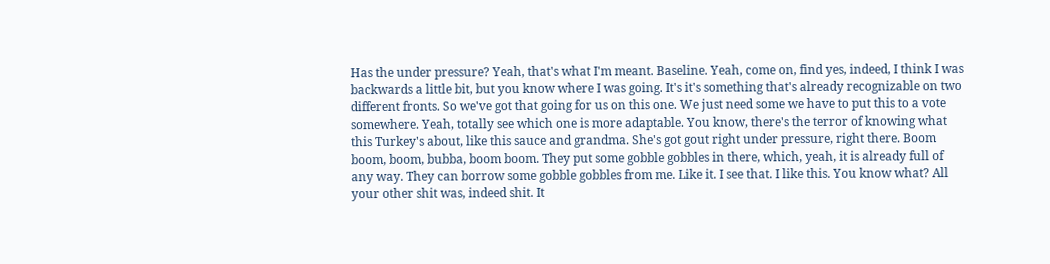Has the under pressure? Yeah, that's what I'm meant. Baseline. Yeah, come on, find yes, indeed, I think I was backwards a little bit, but you know where I was going. It's it's something that's already recognizable on two different fronts. So we've got that going for us on this one. We just need some we have to put this to a vote somewhere. Yeah, totally see which one is more adaptable. You know, there's the terror of knowing what this Turkey's about, like this sauce and grandma. She's got gout right under pressure, right there. Boom boom, boom, bubba, boom boom. They put some gobble gobbles in there, which, yeah, it is already full of any way. They can borrow some gobble gobbles from me. Like it. I see that. I like this. You know what? All your other shit was, indeed shit. It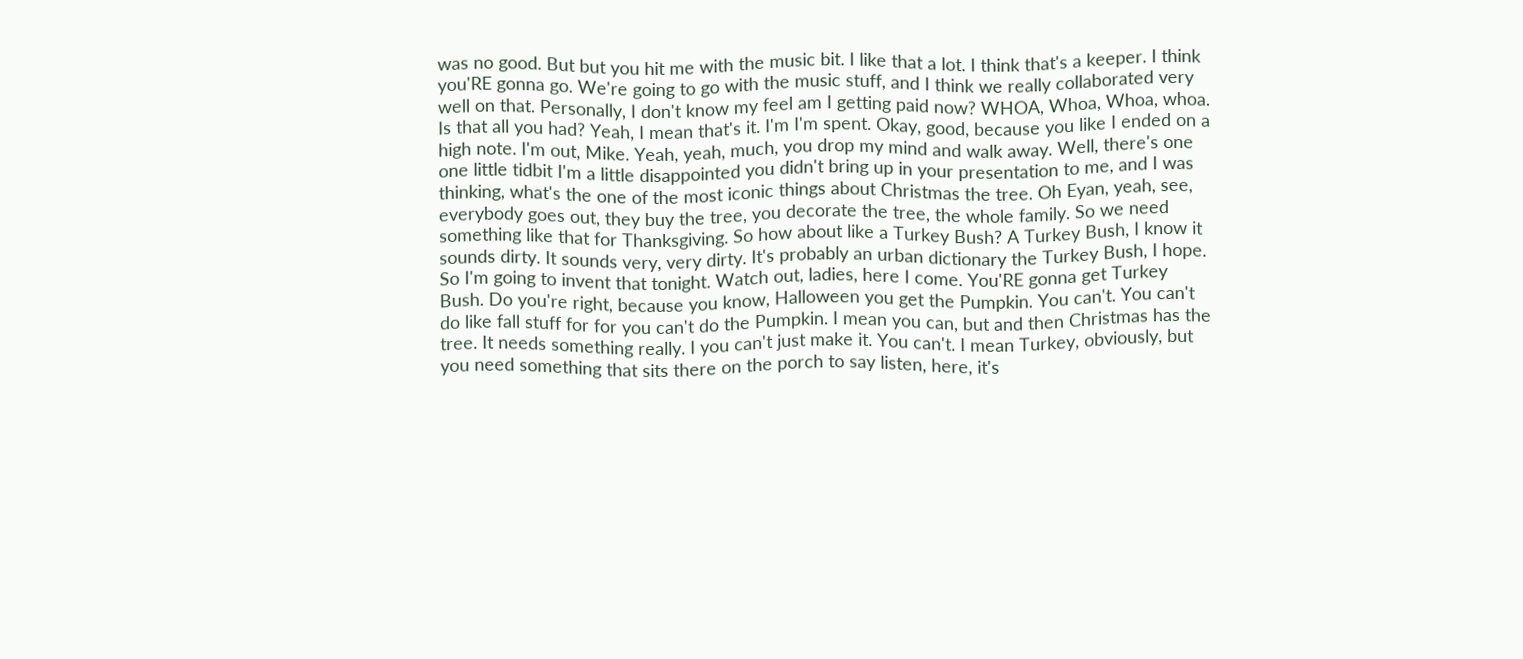was no good. But but you hit me with the music bit. I like that a lot. I think that's a keeper. I think you'RE gonna go. We're going to go with the music stuff, and I think we really collaborated very well on that. Personally, I don't know my feel am I getting paid now? WHOA, Whoa, Whoa, whoa. Is that all you had? Yeah, I mean that's it. I'm I'm spent. Okay, good, because you like I ended on a high note. I'm out, Mike. Yeah, yeah, much, you drop my mind and walk away. Well, there's one one little tidbit I'm a little disappointed you didn't bring up in your presentation to me, and I was thinking, what's the one of the most iconic things about Christmas the tree. Oh Eyan, yeah, see, everybody goes out, they buy the tree, you decorate the tree, the whole family. So we need something like that for Thanksgiving. So how about like a Turkey Bush? A Turkey Bush, I know it sounds dirty. It sounds very, very dirty. It's probably an urban dictionary the Turkey Bush, I hope. So I'm going to invent that tonight. Watch out, ladies, here I come. You'RE gonna get Turkey Bush. Do you're right, because you know, Halloween you get the Pumpkin. You can't. You can't do like fall stuff for for you can't do the Pumpkin. I mean you can, but and then Christmas has the tree. It needs something really. I you can't just make it. You can't. I mean Turkey, obviously, but you need something that sits there on the porch to say listen, here, it's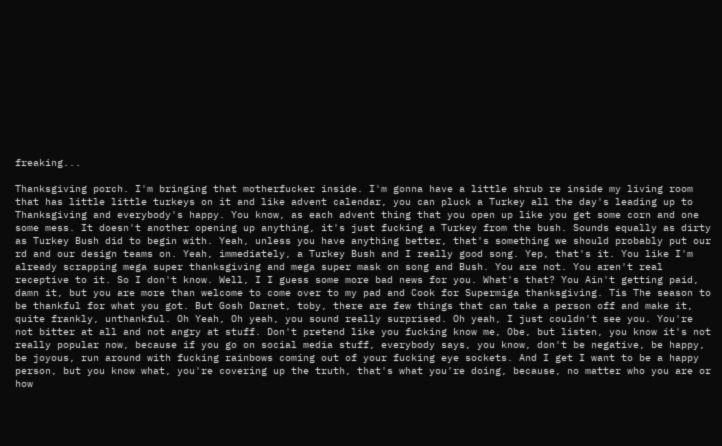freaking...

Thanksgiving porch. I'm bringing that motherfucker inside. I'm gonna have a little shrub re inside my living room that has little little turkeys on it and like advent calendar, you can pluck a Turkey all the day's leading up to Thanksgiving and everybody's happy. You know, as each advent thing that you open up like you get some corn and one some mess. It doesn't another opening up anything, it's just fucking a Turkey from the bush. Sounds equally as dirty as Turkey Bush did to begin with. Yeah, unless you have anything better, that's something we should probably put our rd and our design teams on. Yeah, immediately, a Turkey Bush and I really good song. Yep, that's it. You like I'm already scrapping mega super thanksgiving and mega super mask on song and Bush. You are not. You aren't real receptive to it. So I don't know. Well, I I guess some more bad news for you. What's that? You Ain't getting paid, damn it, but you are more than welcome to come over to my pad and Cook for Supermiga thanksgiving. Tis The season to be thankful for what you got. But Gosh Darnet, toby, there are few things that can take a person off and make it, quite frankly, unthankful. Oh Yeah, Oh yeah, you sound really surprised. Oh yeah, I just couldn't see you. You're not bitter at all and not angry at stuff. Don't pretend like you fucking know me, Obe, but listen, you know it's not really popular now, because if you go on social media stuff, everybody says, you know, don't be negative, be happy, be joyous, run around with fucking rainbows coming out of your fucking eye sockets. And I get I want to be a happy person, but you know what, you're covering up the truth, that's what you're doing, because, no matter who you are or how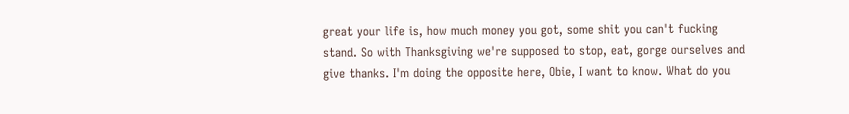great your life is, how much money you got, some shit you can't fucking stand. So with Thanksgiving we're supposed to stop, eat, gorge ourselves and give thanks. I'm doing the opposite here, Obie, I want to know. What do you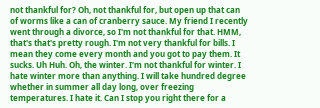not thankful for? Oh, not thankful for, but open up that can of worms like a can of cranberry sauce. My friend I recently went through a divorce, so I'm not thankful for that. HMM, that's that's pretty rough. I'm not very thankful for bills. I mean they come every month and you got to pay them. It sucks. Uh Huh. Oh, the winter. I'm not thankful for winter. I hate winter more than anything. I will take hundred degree whether in summer all day long, over freezing temperatures. I hate it. Can I stop you right there for a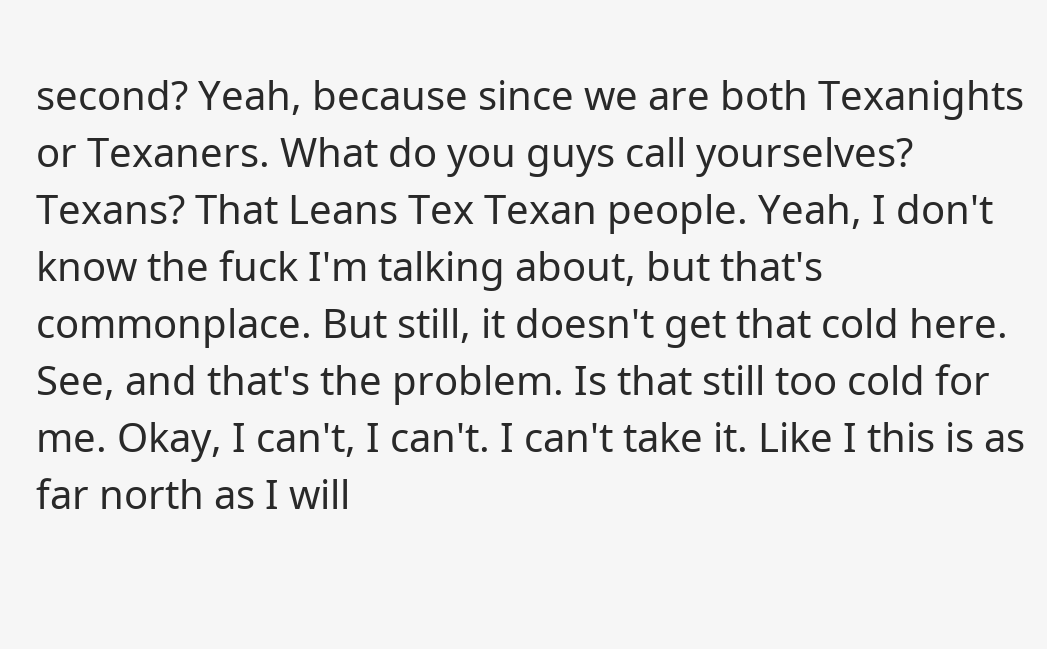second? Yeah, because since we are both Texanights or Texaners. What do you guys call yourselves? Texans? That Leans Tex Texan people. Yeah, I don't know the fuck I'm talking about, but that's commonplace. But still, it doesn't get that cold here. See, and that's the problem. Is that still too cold for me. Okay, I can't, I can't. I can't take it. Like I this is as far north as I will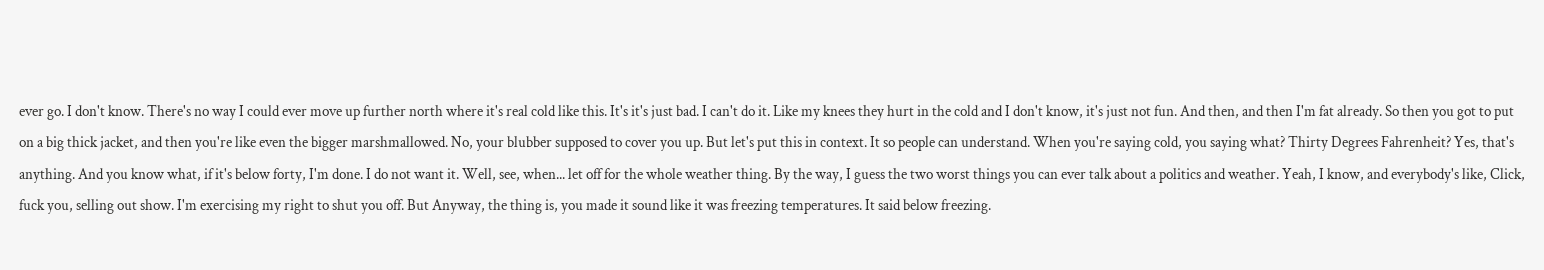ever go. I don't know. There's no way I could ever move up further north where it's real cold like this. It's it's just bad. I can't do it. Like my knees they hurt in the cold and I don't know, it's just not fun. And then, and then I'm fat already. So then you got to put on a big thick jacket, and then you're like even the bigger marshmallowed. No, your blubber supposed to cover you up. But let's put this in context. It so people can understand. When you're saying cold, you saying what? Thirty Degrees Fahrenheit? Yes, that's anything. And you know what, if it's below forty, I'm done. I do not want it. Well, see, when... let off for the whole weather thing. By the way, I guess the two worst things you can ever talk about a politics and weather. Yeah, I know, and everybody's like, Click, fuck you, selling out show. I'm exercising my right to shut you off. But Anyway, the thing is, you made it sound like it was freezing temperatures. It said below freezing.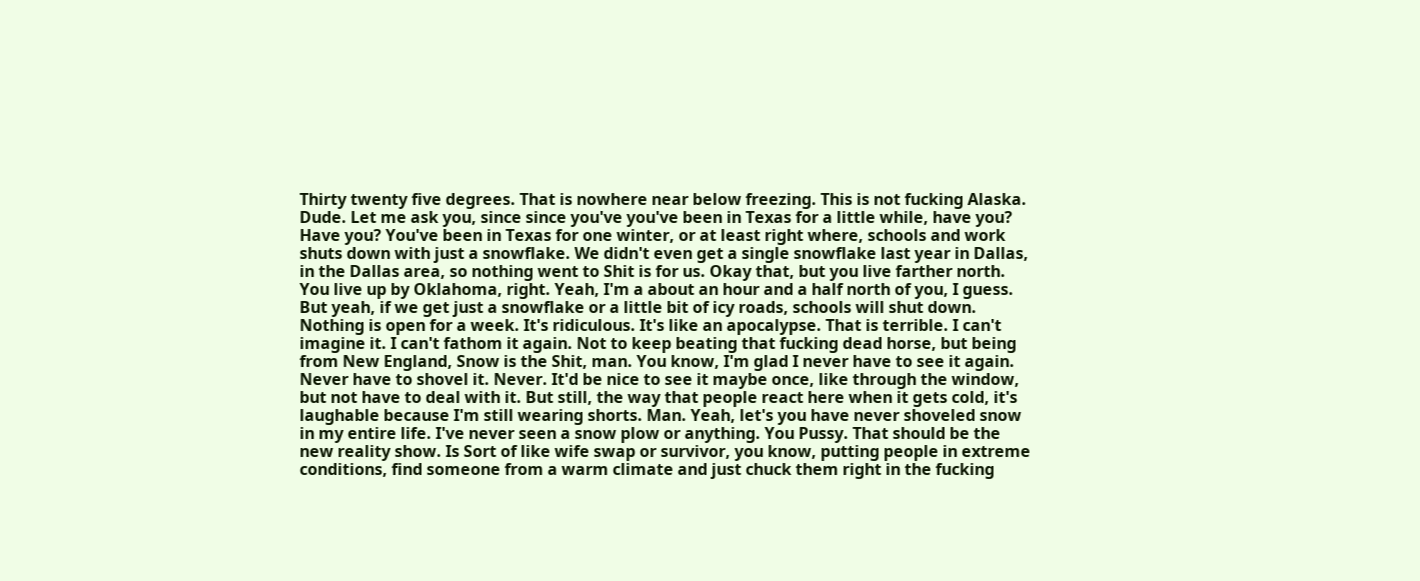Thirty twenty five degrees. That is nowhere near below freezing. This is not fucking Alaska. Dude. Let me ask you, since since you've you've been in Texas for a little while, have you? Have you? You've been in Texas for one winter, or at least right where, schools and work shuts down with just a snowflake. We didn't even get a single snowflake last year in Dallas, in the Dallas area, so nothing went to Shit is for us. Okay that, but you live farther north. You live up by Oklahoma, right. Yeah, I'm a about an hour and a half north of you, I guess. But yeah, if we get just a snowflake or a little bit of icy roads, schools will shut down. Nothing is open for a week. It's ridiculous. It's like an apocalypse. That is terrible. I can't imagine it. I can't fathom it again. Not to keep beating that fucking dead horse, but being from New England, Snow is the Shit, man. You know, I'm glad I never have to see it again. Never have to shovel it. Never. It'd be nice to see it maybe once, like through the window, but not have to deal with it. But still, the way that people react here when it gets cold, it's laughable because I'm still wearing shorts. Man. Yeah, let's you have never shoveled snow in my entire life. I've never seen a snow plow or anything. You Pussy. That should be the new reality show. Is Sort of like wife swap or survivor, you know, putting people in extreme conditions, find someone from a warm climate and just chuck them right in the fucking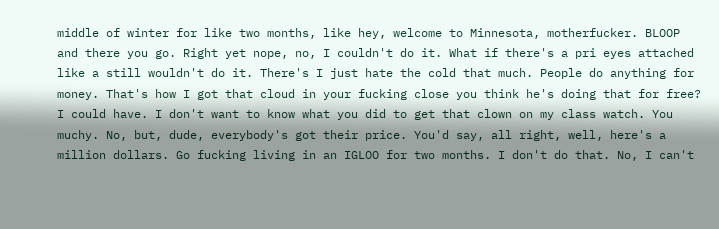middle of winter for like two months, like hey, welcome to Minnesota, motherfucker. BLOOP and there you go. Right yet nope, no, I couldn't do it. What if there's a pri eyes attached like a still wouldn't do it. There's I just hate the cold that much. People do anything for money. That's how I got that cloud in your fucking close you think he's doing that for free? I could have. I don't want to know what you did to get that clown on my class watch. You muchy. No, but, dude, everybody's got their price. You'd say, all right, well, here's a million dollars. Go fucking living in an IGLOO for two months. I don't do that. No, I can't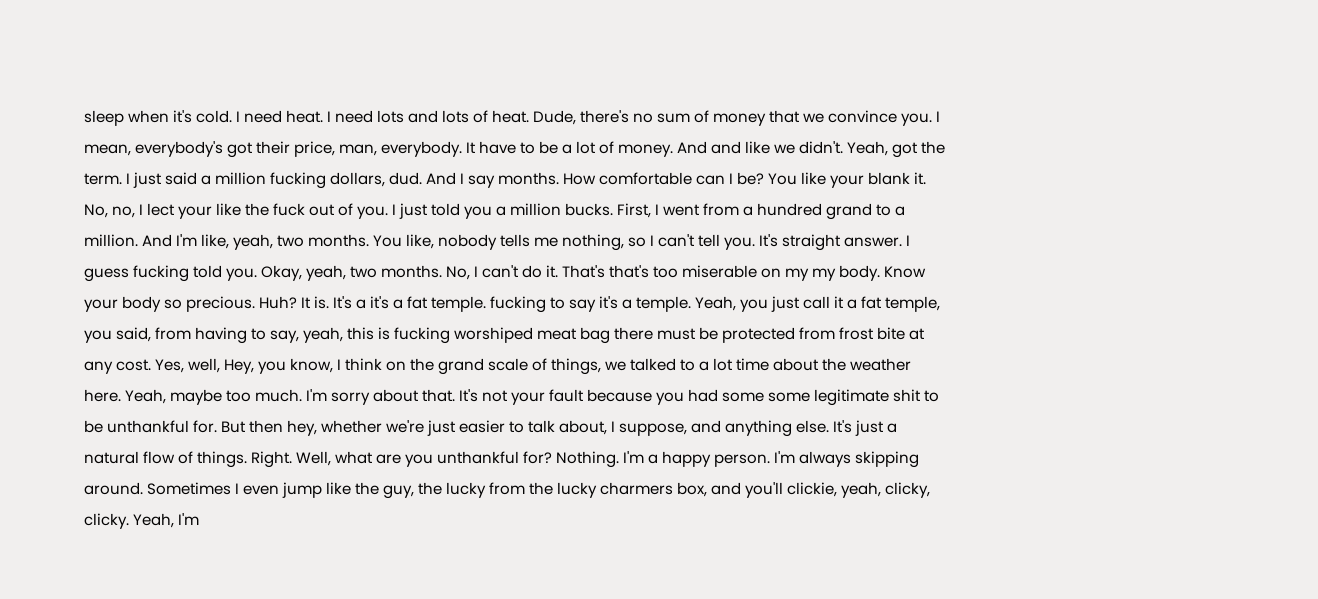sleep when it's cold. I need heat. I need lots and lots of heat. Dude, there's no sum of money that we convince you. I mean, everybody's got their price, man, everybody. It have to be a lot of money. And and like we didn't. Yeah, got the term. I just said a million fucking dollars, dud. And I say months. How comfortable can I be? You like your blank it. No, no, I lect your like the fuck out of you. I just told you a million bucks. First, I went from a hundred grand to a million. And I'm like, yeah, two months. You like, nobody tells me nothing, so I can't tell you. It's straight answer. I guess fucking told you. Okay, yeah, two months. No, I can't do it. That's that's too miserable on my my body. Know your body so precious. Huh? It is. It's a it's a fat temple. fucking to say it's a temple. Yeah, you just call it a fat temple, you said, from having to say, yeah, this is fucking worshiped meat bag there must be protected from frost bite at any cost. Yes, well, Hey, you know, I think on the grand scale of things, we talked to a lot time about the weather here. Yeah, maybe too much. I'm sorry about that. It's not your fault because you had some some legitimate shit to be unthankful for. But then hey, whether we're just easier to talk about, I suppose, and anything else. It's just a natural flow of things. Right. Well, what are you unthankful for? Nothing. I'm a happy person. I'm always skipping around. Sometimes I even jump like the guy, the lucky from the lucky charmers box, and you'll clickie, yeah, clicky, clicky. Yeah, I'm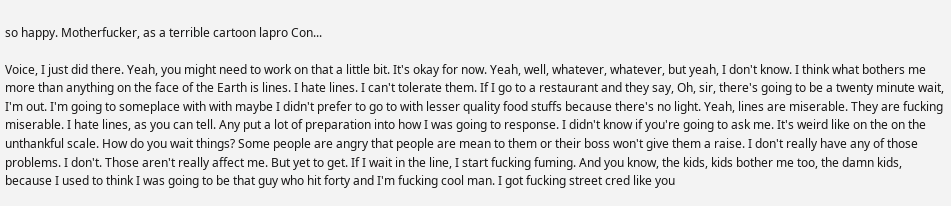so happy. Motherfucker, as a terrible cartoon lapro Con...

Voice, I just did there. Yeah, you might need to work on that a little bit. It's okay for now. Yeah, well, whatever, whatever, but yeah, I don't know. I think what bothers me more than anything on the face of the Earth is lines. I hate lines. I can't tolerate them. If I go to a restaurant and they say, Oh, sir, there's going to be a twenty minute wait, I'm out. I'm going to someplace with with maybe I didn't prefer to go to with lesser quality food stuffs because there's no light. Yeah, lines are miserable. They are fucking miserable. I hate lines, as you can tell. Any put a lot of preparation into how I was going to response. I didn't know if you're going to ask me. It's weird like on the on the unthankful scale. How do you wait things? Some people are angry that people are mean to them or their boss won't give them a raise. I don't really have any of those problems. I don't. Those aren't really affect me. But yet to get. If I wait in the line, I start fucking fuming. And you know, the kids, kids bother me too, the damn kids, because I used to think I was going to be that guy who hit forty and I'm fucking cool man. I got fucking street cred like you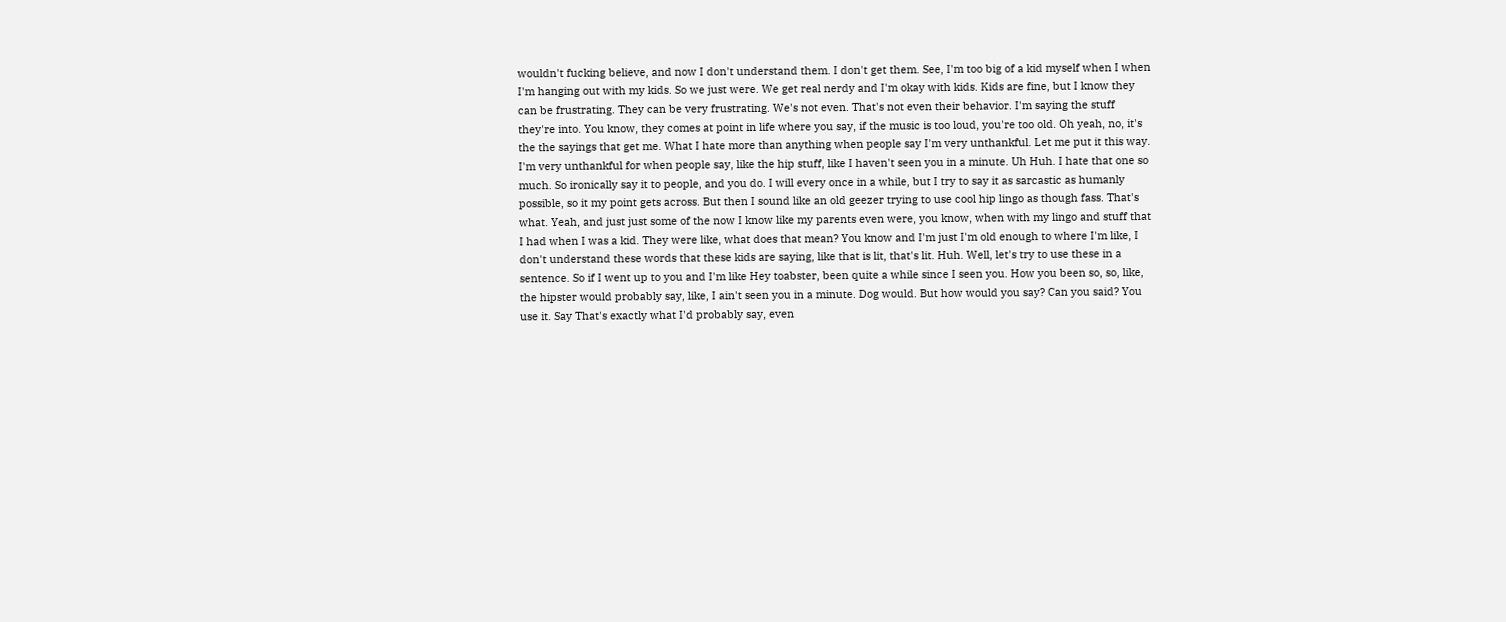wouldn't fucking believe, and now I don't understand them. I don't get them. See, I'm too big of a kid myself when I when I'm hanging out with my kids. So we just were. We get real nerdy and I'm okay with kids. Kids are fine, but I know they can be frustrating. They can be very frustrating. We's not even. That's not even their behavior. I'm saying the stuff they're into. You know, they comes at point in life where you say, if the music is too loud, you're too old. Oh yeah, no, it's the the sayings that get me. What I hate more than anything when people say I'm very unthankful. Let me put it this way. I'm very unthankful for when people say, like the hip stuff, like I haven't seen you in a minute. Uh Huh. I hate that one so much. So ironically say it to people, and you do. I will every once in a while, but I try to say it as sarcastic as humanly possible, so it my point gets across. But then I sound like an old geezer trying to use cool hip lingo as though fass. That's what. Yeah, and just just some of the now I know like my parents even were, you know, when with my lingo and stuff that I had when I was a kid. They were like, what does that mean? You know and I'm just I'm old enough to where I'm like, I don't understand these words that these kids are saying, like that is lit, that's lit. Huh. Well, let's try to use these in a sentence. So if I went up to you and I'm like Hey toabster, been quite a while since I seen you. How you been so, so, like, the hipster would probably say, like, I ain't seen you in a minute. Dog would. But how would you say? Can you said? You use it. Say That's exactly what I'd probably say, even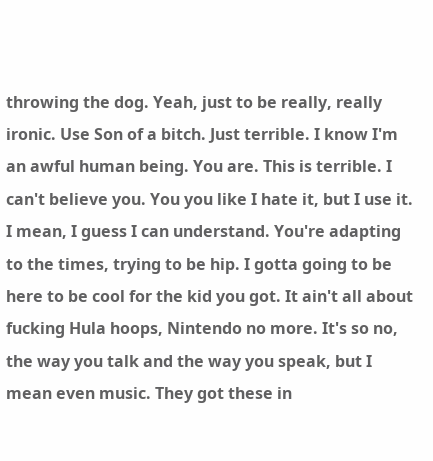throwing the dog. Yeah, just to be really, really ironic. Use Son of a bitch. Just terrible. I know I'm an awful human being. You are. This is terrible. I can't believe you. You you like I hate it, but I use it. I mean, I guess I can understand. You're adapting to the times, trying to be hip. I gotta going to be here to be cool for the kid you got. It ain't all about fucking Hula hoops, Nintendo no more. It's so no, the way you talk and the way you speak, but I mean even music. They got these in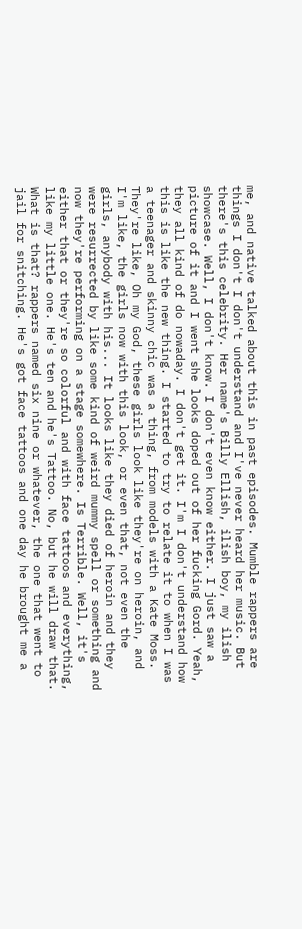me, and native talked about this in past episodes. Mumble rappers are things I don't I don't understand and I've never heard her music. But there's this celebrity. Her name's Billy Ellish, ilish boy, my ilish showcase. Well, I don't know. I don't even know either. I just saw a picture of it and I went she looks doped out of her fucking Gord. Yeah, they all kind of do nowaday. I don't get it. I'm I don't understand how this is like the new thing. I started to try to relate it to when I was a teenager and skinny chic was a thing, from models with a Kate Moss. They're like, Oh my God, these girls look like they're on heroin, and I'm like, the girls now with this look, or even that, not even the girls, anybody with his... It looks like they died of heroin and they were resurrected by like some kind of weird mummy spell or something and now they're performing on a stage somewhere. Is Terrible. Well, it's either that or they're so colorful and with face tattoos and everything, like my little one. He's ten and he's Tattoo. No, but he will draw that. What is that? rappers named six nine or whatever, the one that went to jail for snitching. He's got face tattoos and one day he brought me a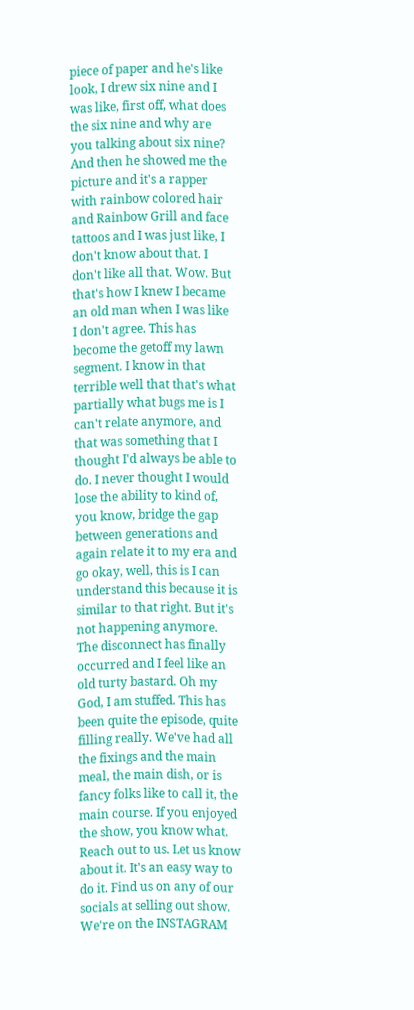piece of paper and he's like look, I drew six nine and I was like, first off, what does the six nine and why are you talking about six nine? And then he showed me the picture and it's a rapper with rainbow colored hair and Rainbow Grill and face tattoos and I was just like, I don't know about that. I don't like all that. Wow. But that's how I knew I became an old man when I was like I don't agree. This has become the getoff my lawn segment. I know in that terrible well that that's what partially what bugs me is I can't relate anymore, and that was something that I thought I'd always be able to do. I never thought I would lose the ability to kind of, you know, bridge the gap between generations and again relate it to my era and go okay, well, this is I can understand this because it is similar to that right. But it's not happening anymore. The disconnect has finally occurred and I feel like an old turty bastard. Oh my God, I am stuffed. This has been quite the episode, quite filling really. We've had all the fixings and the main meal, the main dish, or is fancy folks like to call it, the main course. If you enjoyed the show, you know what. Reach out to us. Let us know about it. It's an easy way to do it. Find us on any of our socials at selling out show. We're on the INSTAGRAM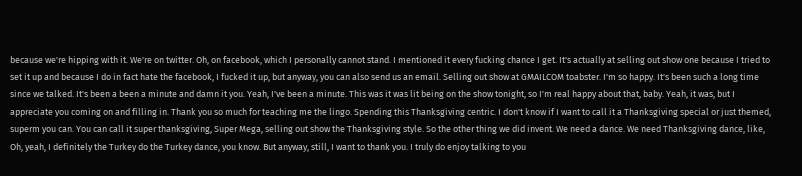because we're hipping with it. We're on twitter. Oh, on facebook, which I personally cannot stand. I mentioned it every fucking chance I get. It's actually at selling out show one because I tried to set it up and because I do in fact hate the facebook, I fucked it up, but anyway, you can also send us an email. Selling out show at GMAILCOM toabster. I'm so happy. It's been such a long time since we talked. It's been a been a minute and damn it you. Yeah, I've been a minute. This was it was lit being on the show tonight, so I'm real happy about that, baby. Yeah, it was, but I appreciate you coming on and filling in. Thank you so much for teaching me the lingo. Spending this Thanksgiving centric. I don't know if I want to call it a Thanksgiving special or just themed, superm you can. You can call it super thanksgiving, Super Mega, selling out show the Thanksgiving style. So the other thing we did invent. We need a dance. We need Thanksgiving dance, like, Oh, yeah, I definitely the Turkey do the Turkey dance, you know. But anyway, still, I want to thank you. I truly do enjoy talking to you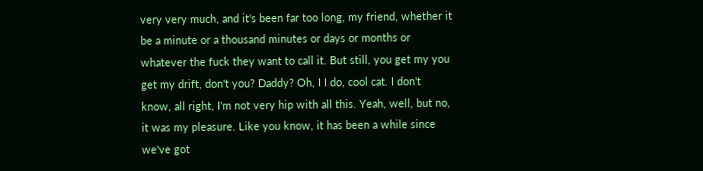very very much, and it's been far too long, my friend, whether it be a minute or a thousand minutes or days or months or whatever the fuck they want to call it. But still, you get my you get my drift, don't you? Daddy? Oh, I I do, cool cat. I don't know, all right, I'm not very hip with all this. Yeah, well, but no, it was my pleasure. Like you know, it has been a while since we've got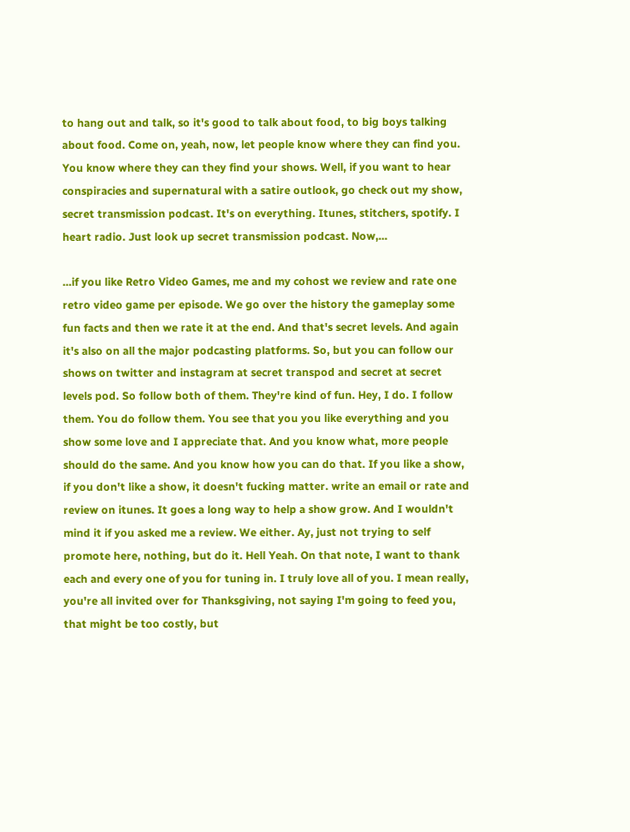to hang out and talk, so it's good to talk about food, to big boys talking about food. Come on, yeah, now, let people know where they can find you. You know where they can they find your shows. Well, if you want to hear conspiracies and supernatural with a satire outlook, go check out my show, secret transmission podcast. It's on everything. Itunes, stitchers, spotify. I heart radio. Just look up secret transmission podcast. Now,...

...if you like Retro Video Games, me and my cohost we review and rate one retro video game per episode. We go over the history the gameplay some fun facts and then we rate it at the end. And that's secret levels. And again it's also on all the major podcasting platforms. So, but you can follow our shows on twitter and instagram at secret transpod and secret at secret levels pod. So follow both of them. They're kind of fun. Hey, I do. I follow them. You do follow them. You see that you you like everything and you show some love and I appreciate that. And you know what, more people should do the same. And you know how you can do that. If you like a show, if you don't like a show, it doesn't fucking matter. write an email or rate and review on itunes. It goes a long way to help a show grow. And I wouldn't mind it if you asked me a review. We either. Ay, just not trying to self promote here, nothing, but do it. Hell Yeah. On that note, I want to thank each and every one of you for tuning in. I truly love all of you. I mean really, you're all invited over for Thanksgiving, not saying I'm going to feed you, that might be too costly, but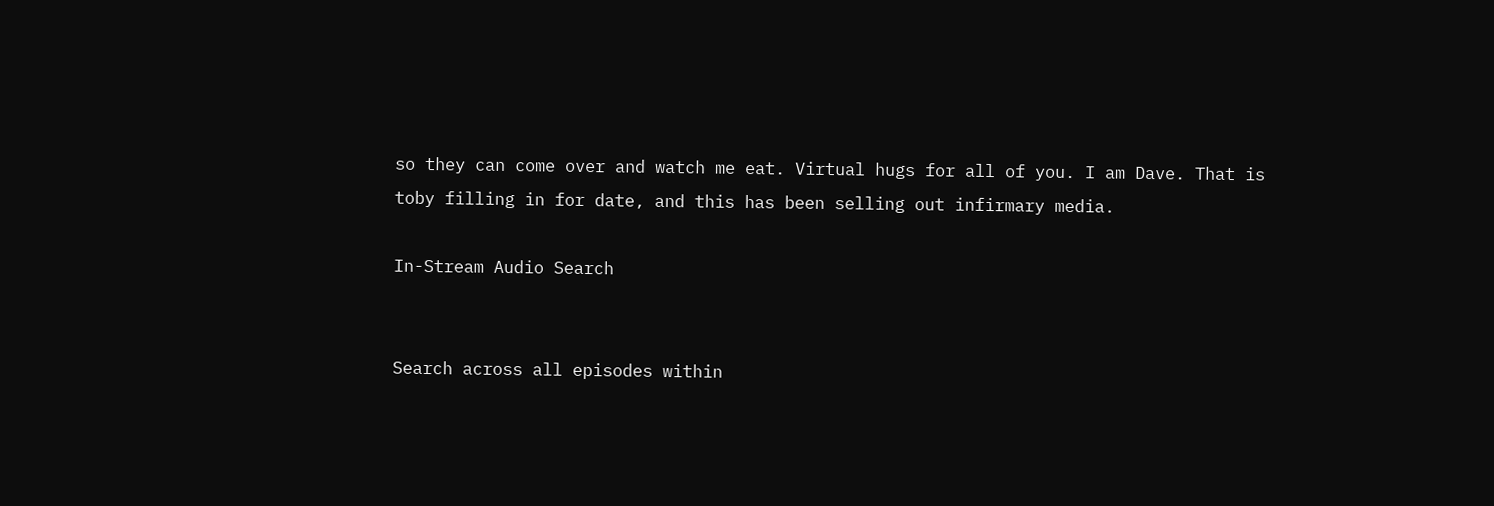so they can come over and watch me eat. Virtual hugs for all of you. I am Dave. That is toby filling in for date, and this has been selling out infirmary media.

In-Stream Audio Search


Search across all episodes within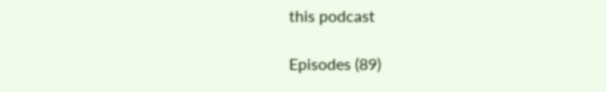this podcast

Episodes (89)